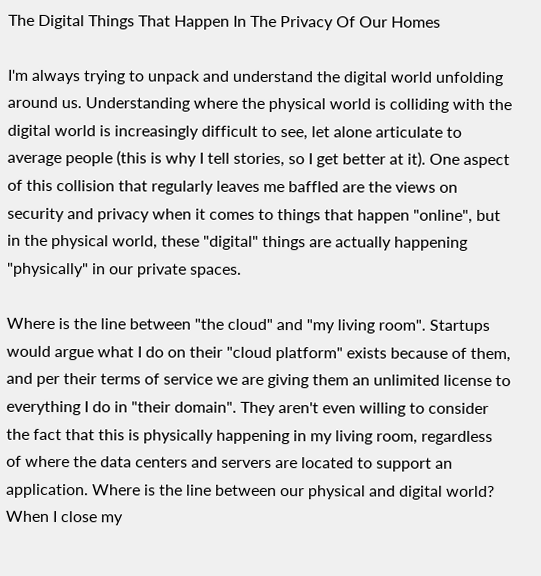The Digital Things That Happen In The Privacy Of Our Homes

I'm always trying to unpack and understand the digital world unfolding around us. Understanding where the physical world is colliding with the digital world is increasingly difficult to see, let alone articulate to average people (this is why I tell stories, so I get better at it). One aspect of this collision that regularly leaves me baffled are the views on security and privacy when it comes to things that happen "online", but in the physical world, these "digital" things are actually happening "physically" in our private spaces.

Where is the line between "the cloud" and "my living room". Startups would argue what I do on their "cloud platform" exists because of them, and per their terms of service we are giving them an unlimited license to everything I do in "their domain". They aren't even willing to consider the fact that this is physically happening in my living room, regardless of where the data centers and servers are located to support an application. Where is the line between our physical and digital world? When I close my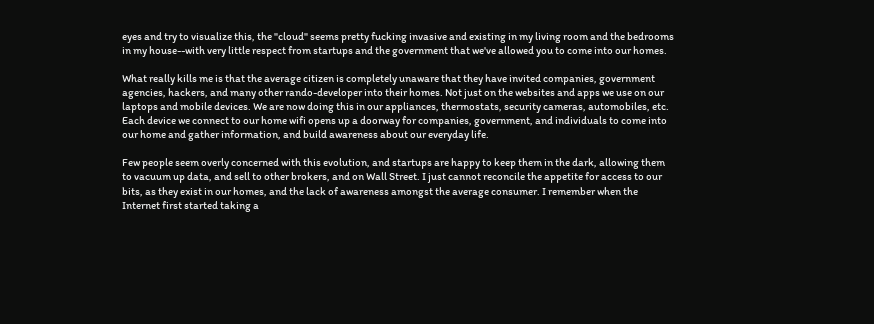eyes and try to visualize this, the "cloud" seems pretty fucking invasive and existing in my living room and the bedrooms in my house--with very little respect from startups and the government that we've allowed you to come into our homes.

What really kills me is that the average citizen is completely unaware that they have invited companies, government agencies, hackers, and many other rando-developer into their homes. Not just on the websites and apps we use on our laptops and mobile devices. We are now doing this in our appliances, thermostats, security cameras, automobiles, etc. Each device we connect to our home wifi opens up a doorway for companies, government, and individuals to come into our home and gather information, and build awareness about our everyday life.

Few people seem overly concerned with this evolution, and startups are happy to keep them in the dark, allowing them to vacuum up data, and sell to other brokers, and on Wall Street. I just cannot reconcile the appetite for access to our bits, as they exist in our homes, and the lack of awareness amongst the average consumer. I remember when the Internet first started taking a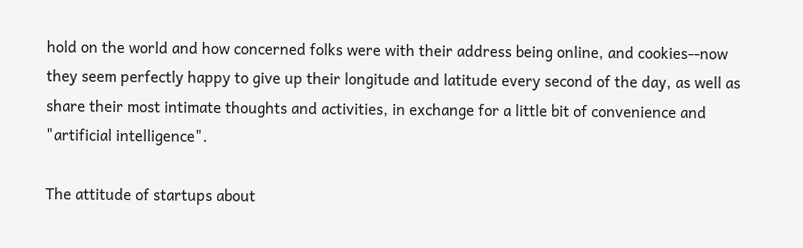hold on the world and how concerned folks were with their address being online, and cookies--now they seem perfectly happy to give up their longitude and latitude every second of the day, as well as share their most intimate thoughts and activities, in exchange for a little bit of convenience and "artificial intelligence".

The attitude of startups about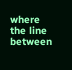where the line between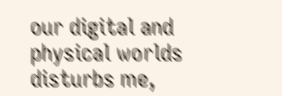our digital and physical worlds disturbs me,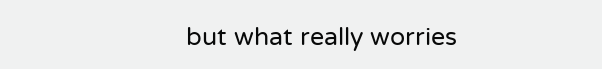but what really worries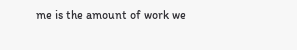me is the amount of work we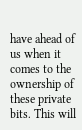have ahead of us when it comes to the ownership of these private bits. This will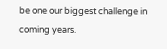be one our biggest challenge in coming years.